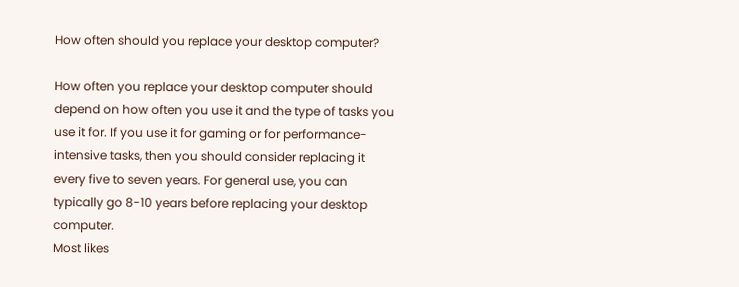How often should you replace your desktop computer?

How often you replace your desktop computer should depend on how often you use it and the type of tasks you use it for. If you use it for gaming or for performance-intensive tasks, then you should consider replacing it every five to seven years. For general use, you can typically go 8-10 years before replacing your desktop computer.
Most likes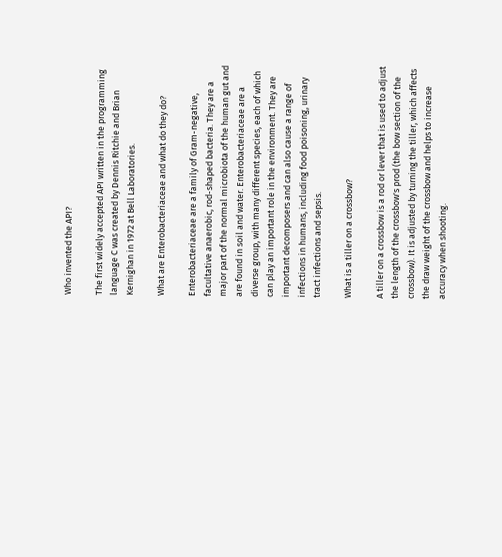Who invented the API?

The first widely accepted API written in the programming language C was created by Dennis Ritchie and Brian Kernighan in 1972 at Bell Laboratories.

What are Enterobacteriaceae and what do they do?

Enterobacteriaceae are a family of Gram-negative, facultative anaerobic, rod-shaped bacteria. They are a major part of the normal microbiota of the human gut and are found in soil and water. Enterobacteriaceae are a diverse group, with many different species, each of which can play an important role in the environment. They are important decomposers and can also cause a range of infections in humans, including food poisoning, urinary tract infections and sepsis.

What is a tiller on a crossbow?

A tiller on a crossbow is a rod or lever that is used to adjust the length of the crossbow's prod (the bow section of the crossbow). It is adjusted by turning the tiller, which affects the draw weight of the crossbow and helps to increase accuracy when shooting.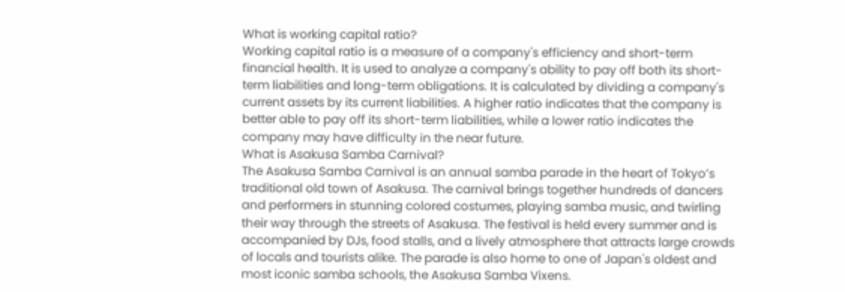What is working capital ratio?
Working capital ratio is a measure of a company's efficiency and short-term financial health. It is used to analyze a company's ability to pay off both its short-term liabilities and long-term obligations. It is calculated by dividing a company's current assets by its current liabilities. A higher ratio indicates that the company is better able to pay off its short-term liabilities, while a lower ratio indicates the company may have difficulty in the near future.
What is Asakusa Samba Carnival?
The Asakusa Samba Carnival is an annual samba parade in the heart of Tokyo’s traditional old town of Asakusa. The carnival brings together hundreds of dancers and performers in stunning colored costumes, playing samba music, and twirling their way through the streets of Asakusa. The festival is held every summer and is accompanied by DJs, food stalls, and a lively atmosphere that attracts large crowds of locals and tourists alike. The parade is also home to one of Japan's oldest and most iconic samba schools, the Asakusa Samba Vixens.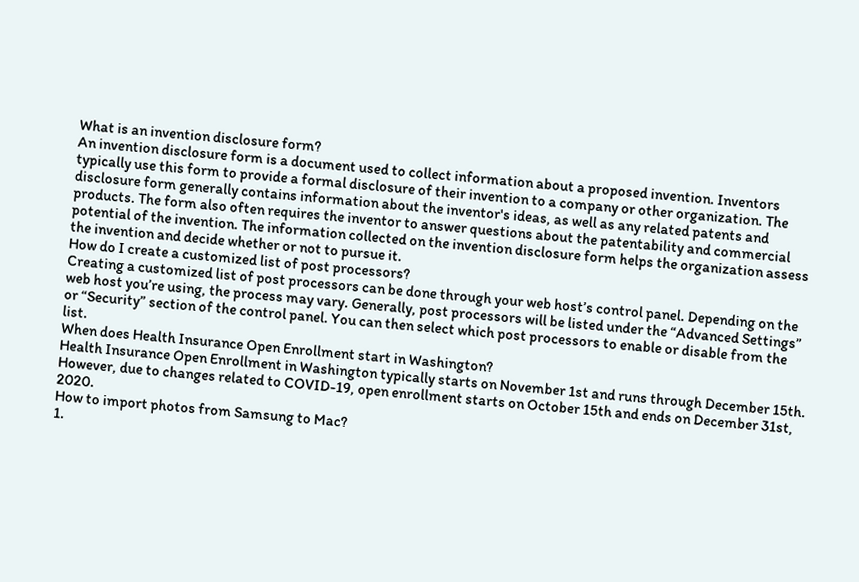What is an invention disclosure form?
An invention disclosure form is a document used to collect information about a proposed invention. Inventors typically use this form to provide a formal disclosure of their invention to a company or other organization. The disclosure form generally contains information about the inventor's ideas, as well as any related patents and products. The form also often requires the inventor to answer questions about the patentability and commercial potential of the invention. The information collected on the invention disclosure form helps the organization assess the invention and decide whether or not to pursue it.
How do I create a customized list of post processors?
Creating a customized list of post processors can be done through your web host’s control panel. Depending on the web host you’re using, the process may vary. Generally, post processors will be listed under the “Advanced Settings” or “Security” section of the control panel. You can then select which post processors to enable or disable from the list.
When does Health Insurance Open Enrollment start in Washington?
Health Insurance Open Enrollment in Washington typically starts on November 1st and runs through December 15th. However, due to changes related to COVID-19, open enrollment starts on October 15th and ends on December 31st, 2020.
How to import photos from Samsung to Mac?
1.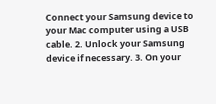Connect your Samsung device to your Mac computer using a USB cable. 2. Unlock your Samsung device if necessary. 3. On your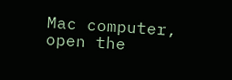Mac computer, open the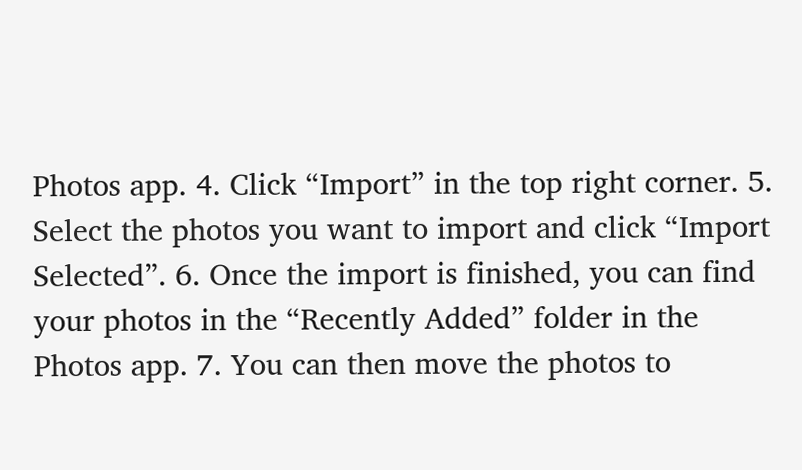Photos app. 4. Click “Import” in the top right corner. 5. Select the photos you want to import and click “Import Selected”. 6. Once the import is finished, you can find your photos in the “Recently Added” folder in the Photos app. 7. You can then move the photos to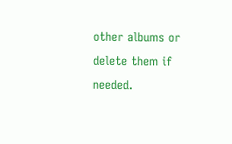other albums or delete them if needed.